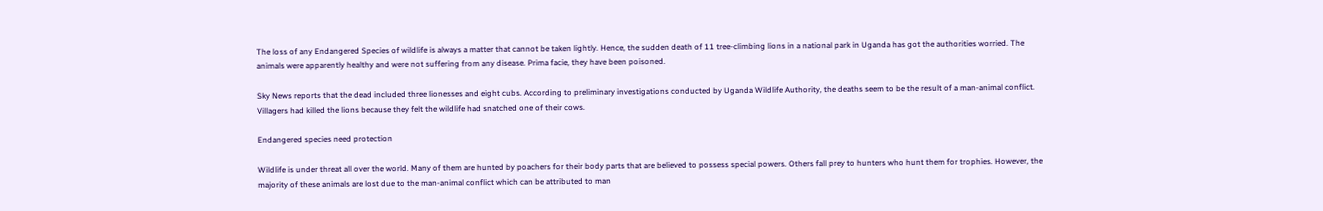The loss of any Endangered Species of wildlife is always a matter that cannot be taken lightly. Hence, the sudden death of 11 tree-climbing lions in a national park in Uganda has got the authorities worried. The animals were apparently healthy and were not suffering from any disease. Prima facie, they have been poisoned.

Sky News reports that the dead included three lionesses and eight cubs. According to preliminary investigations conducted by Uganda Wildlife Authority, the deaths seem to be the result of a man-animal conflict. Villagers had killed the lions because they felt the wildlife had snatched one of their cows.

Endangered species need protection

Wildlife is under threat all over the world. Many of them are hunted by poachers for their body parts that are believed to possess special powers. Others fall prey to hunters who hunt them for trophies. However, the majority of these animals are lost due to the man-animal conflict which can be attributed to man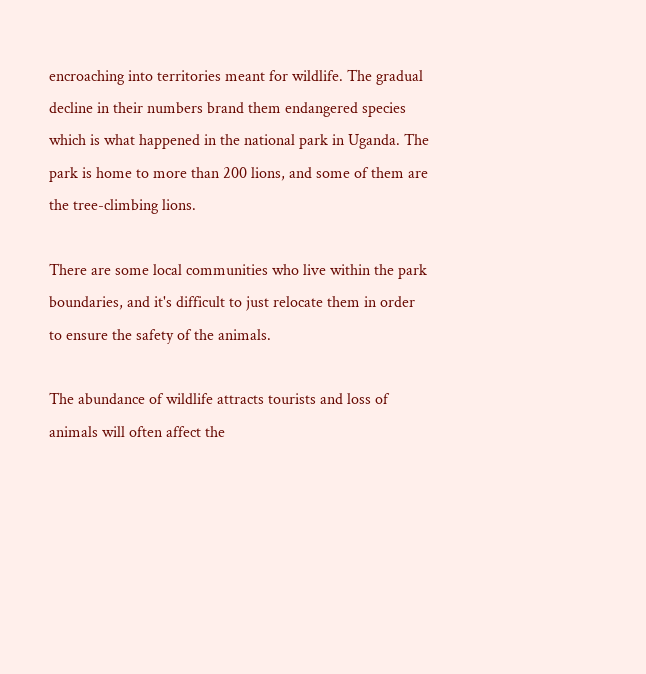encroaching into territories meant for wildlife. The gradual decline in their numbers brand them endangered species which is what happened in the national park in Uganda. The park is home to more than 200 lions, and some of them are the tree-climbing lions.

There are some local communities who live within the park boundaries, and it's difficult to just relocate them in order to ensure the safety of the animals.

The abundance of wildlife attracts tourists and loss of animals will often affect the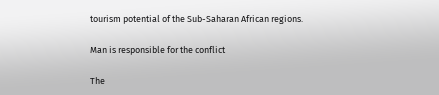tourism potential of the Sub-Saharan African regions.

Man is responsible for the conflict

The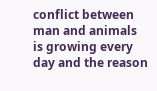conflict between man and animals is growing every day and the reason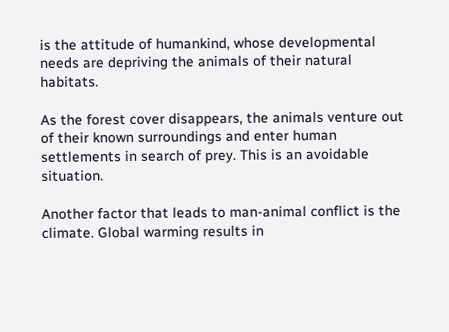is the attitude of humankind, whose developmental needs are depriving the animals of their natural habitats.

As the forest cover disappears, the animals venture out of their known surroundings and enter human settlements in search of prey. This is an avoidable situation.

Another factor that leads to man-animal conflict is the climate. Global warming results in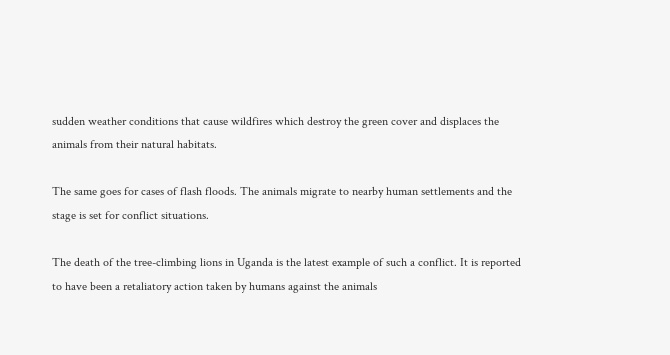sudden weather conditions that cause wildfires which destroy the green cover and displaces the animals from their natural habitats.

The same goes for cases of flash floods. The animals migrate to nearby human settlements and the stage is set for conflict situations.

The death of the tree-climbing lions in Uganda is the latest example of such a conflict. It is reported to have been a retaliatory action taken by humans against the animals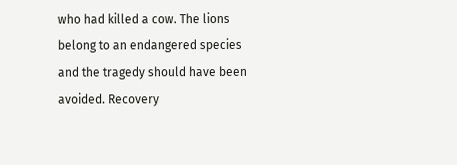who had killed a cow. The lions belong to an endangered species and the tragedy should have been avoided. Recovery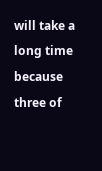will take a long time because three of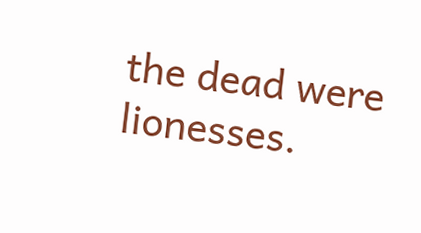the dead were lionesses.